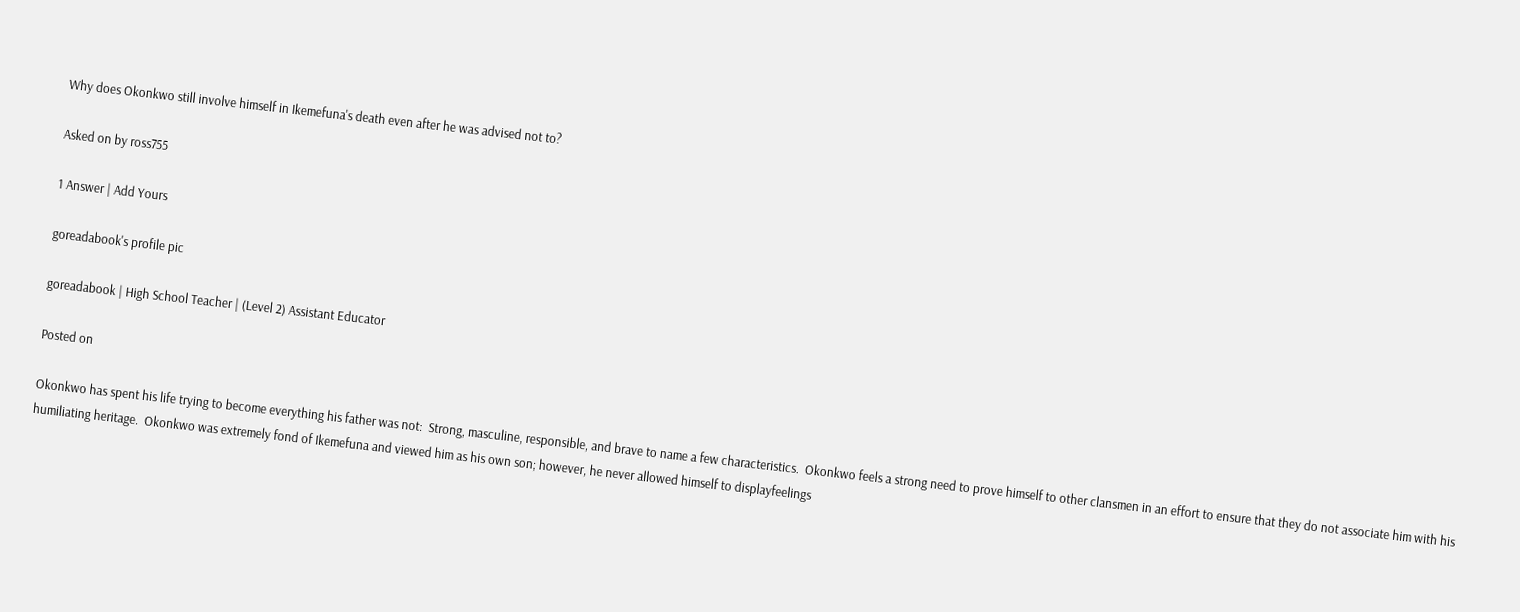Why does Okonkwo still involve himself in Ikemefuna's death even after he was advised not to?

Asked on by ross755

1 Answer | Add Yours

goreadabook's profile pic

goreadabook | High School Teacher | (Level 2) Assistant Educator

Posted on

Okonkwo has spent his life trying to become everything his father was not:  Strong, masculine, responsible, and brave to name a few characteristics.  Okonkwo feels a strong need to prove himself to other clansmen in an effort to ensure that they do not associate him with his humiliating heritage.  Okonkwo was extremely fond of Ikemefuna and viewed him as his own son; however, he never allowed himself to displayfeelings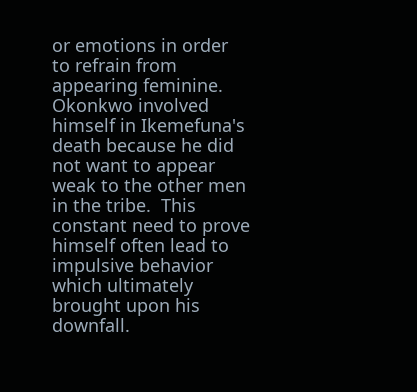or emotions in order to refrain from appearing feminine.  Okonkwo involved himself in Ikemefuna's death because he did not want to appear weak to the other men in the tribe.  This constant need to prove himself often lead to impulsive behavior which ultimately brought upon his downfall.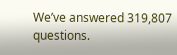We’ve answered 319,807 questions.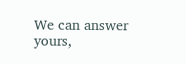We can answer yours,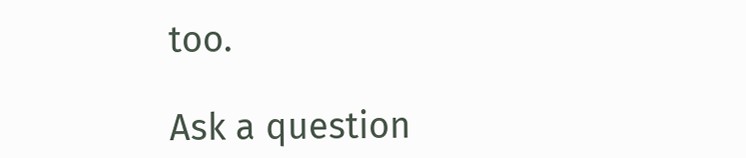too.

Ask a question